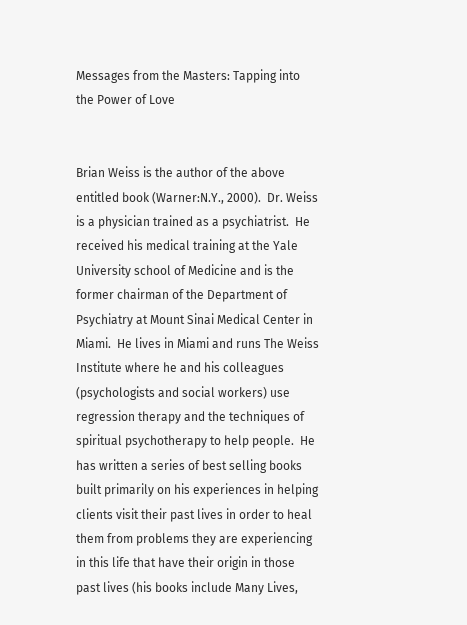Messages from the Masters: Tapping into the Power of Love


Brian Weiss is the author of the above entitled book (Warner:N.Y., 2000).  Dr. Weiss is a physician trained as a psychiatrist.  He received his medical training at the Yale University school of Medicine and is the former chairman of the Department of Psychiatry at Mount Sinai Medical Center in Miami.  He lives in Miami and runs The Weiss Institute where he and his colleagues (psychologists and social workers) use regression therapy and the techniques of spiritual psychotherapy to help people.  He has written a series of best selling books built primarily on his experiences in helping clients visit their past lives in order to heal them from problems they are experiencing in this life that have their origin in those past lives (his books include Many Lives,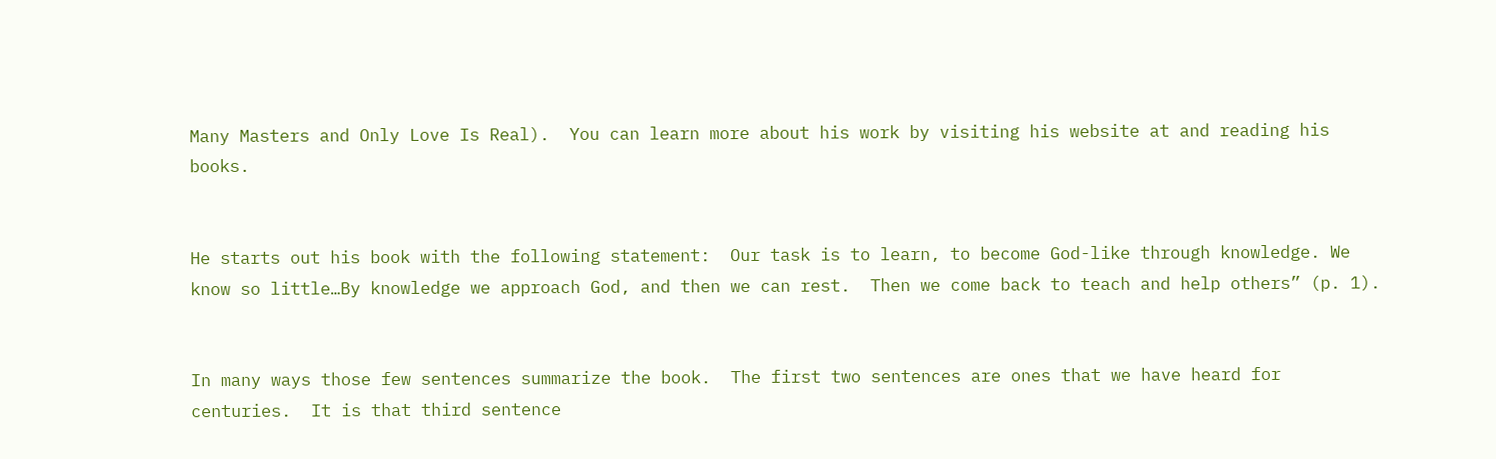Many Masters and Only Love Is Real).  You can learn more about his work by visiting his website at and reading his books.


He starts out his book with the following statement:  Our task is to learn, to become God-like through knowledge. We know so little…By knowledge we approach God, and then we can rest.  Then we come back to teach and help others” (p. 1).


In many ways those few sentences summarize the book.  The first two sentences are ones that we have heard for centuries.  It is that third sentence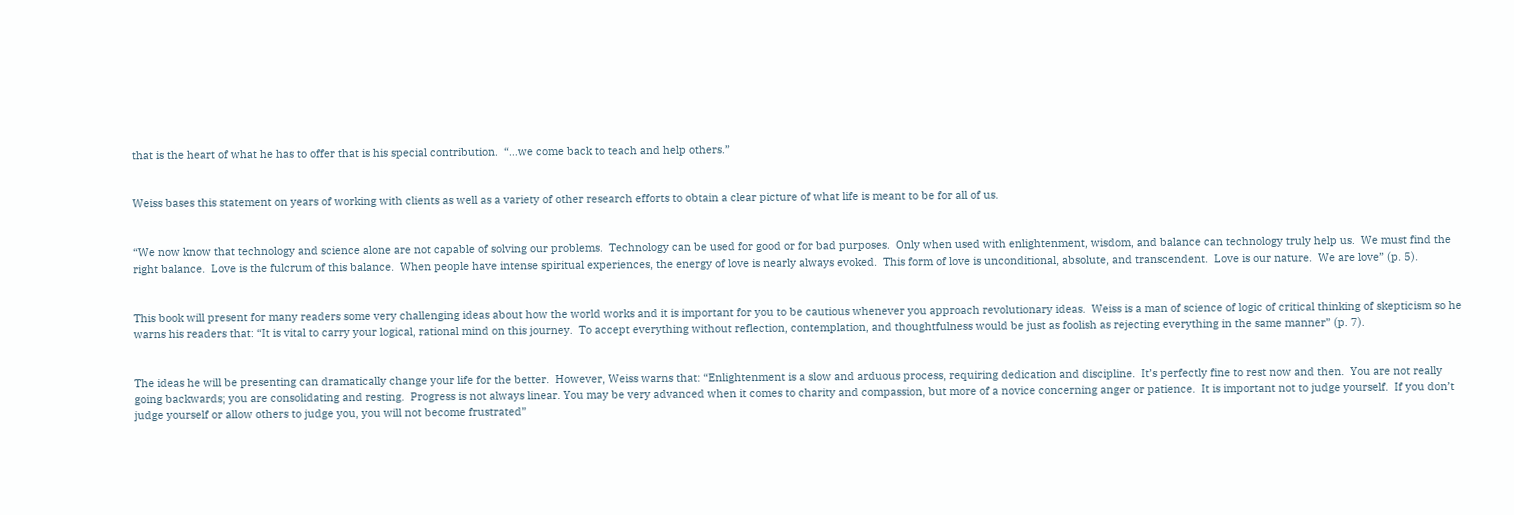that is the heart of what he has to offer that is his special contribution.  “…we come back to teach and help others.”


Weiss bases this statement on years of working with clients as well as a variety of other research efforts to obtain a clear picture of what life is meant to be for all of us.


“We now know that technology and science alone are not capable of solving our problems.  Technology can be used for good or for bad purposes.  Only when used with enlightenment, wisdom, and balance can technology truly help us.  We must find the right balance.  Love is the fulcrum of this balance.  When people have intense spiritual experiences, the energy of love is nearly always evoked.  This form of love is unconditional, absolute, and transcendent.  Love is our nature.  We are love” (p. 5).


This book will present for many readers some very challenging ideas about how the world works and it is important for you to be cautious whenever you approach revolutionary ideas.  Weiss is a man of science of logic of critical thinking of skepticism so he warns his readers that: “It is vital to carry your logical, rational mind on this journey.  To accept everything without reflection, contemplation, and thoughtfulness would be just as foolish as rejecting everything in the same manner” (p. 7).


The ideas he will be presenting can dramatically change your life for the better.  However, Weiss warns that: “Enlightenment is a slow and arduous process, requiring dedication and discipline.  It’s perfectly fine to rest now and then.  You are not really going backwards; you are consolidating and resting.  Progress is not always linear. You may be very advanced when it comes to charity and compassion, but more of a novice concerning anger or patience.  It is important not to judge yourself.  If you don’t judge yourself or allow others to judge you, you will not become frustrated”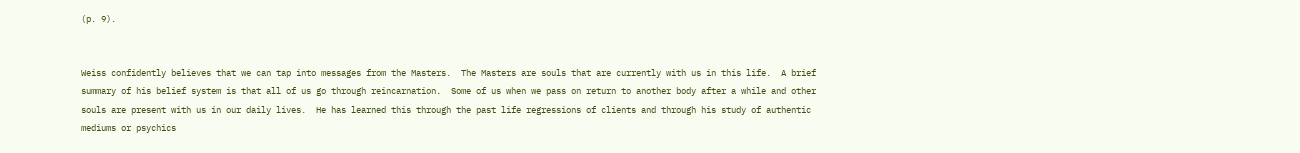(p. 9).


Weiss confidently believes that we can tap into messages from the Masters.  The Masters are souls that are currently with us in this life.  A brief summary of his belief system is that all of us go through reincarnation.  Some of us when we pass on return to another body after a while and other souls are present with us in our daily lives.  He has learned this through the past life regressions of clients and through his study of authentic mediums or psychics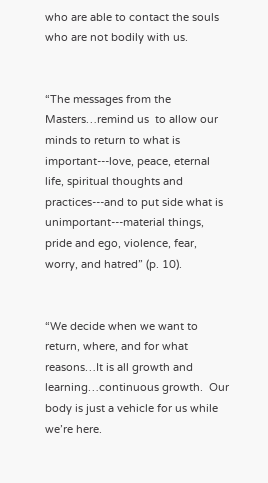who are able to contact the souls who are not bodily with us.


“The messages from the Masters…remind us  to allow our minds to return to what is important---love, peace, eternal life, spiritual thoughts and practices---and to put side what is unimportant---material things, pride and ego, violence, fear, worry, and hatred” (p. 10).


“We decide when we want to return, where, and for what reasons…It is all growth and learning…continuous growth.  Our body is just a vehicle for us while we’re here.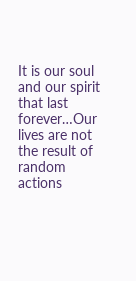It is our soul and our spirit that last forever…Our lives are not the result of random actions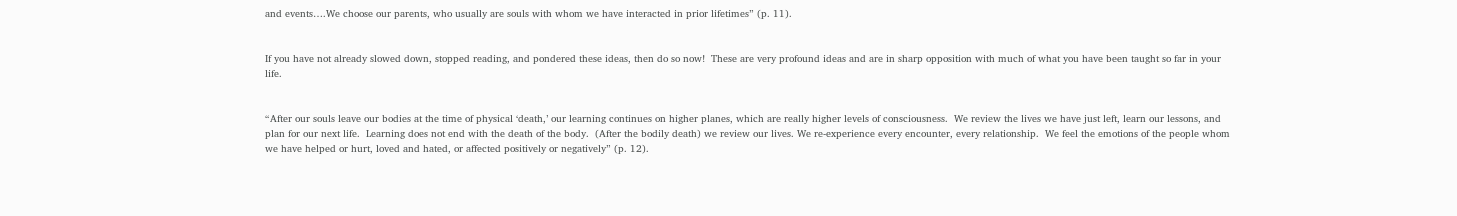and events….We choose our parents, who usually are souls with whom we have interacted in prior lifetimes” (p. 11).


If you have not already slowed down, stopped reading, and pondered these ideas, then do so now!  These are very profound ideas and are in sharp opposition with much of what you have been taught so far in your life.


“After our souls leave our bodies at the time of physical ‘death,’ our learning continues on higher planes, which are really higher levels of consciousness.  We review the lives we have just left, learn our lessons, and plan for our next life.  Learning does not end with the death of the body.  (After the bodily death) we review our lives. We re-experience every encounter, every relationship.  We feel the emotions of the people whom we have helped or hurt, loved and hated, or affected positively or negatively” (p. 12).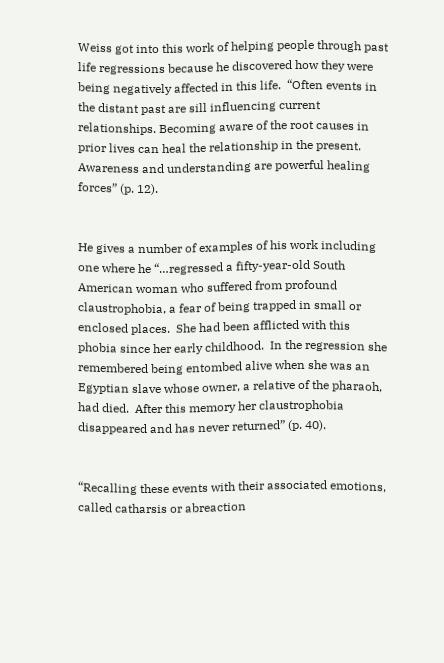Weiss got into this work of helping people through past life regressions because he discovered how they were being negatively affected in this life.  “Often events in the distant past are sill influencing current relationships. Becoming aware of the root causes in prior lives can heal the relationship in the present.  Awareness and understanding are powerful healing forces” (p. 12).


He gives a number of examples of his work including one where he “…regressed a fifty-year-old South American woman who suffered from profound claustrophobia, a fear of being trapped in small or enclosed places.  She had been afflicted with this phobia since her early childhood.  In the regression she remembered being entombed alive when she was an Egyptian slave whose owner, a relative of the pharaoh, had died.  After this memory her claustrophobia disappeared and has never returned” (p. 40).


“Recalling these events with their associated emotions, called catharsis or abreaction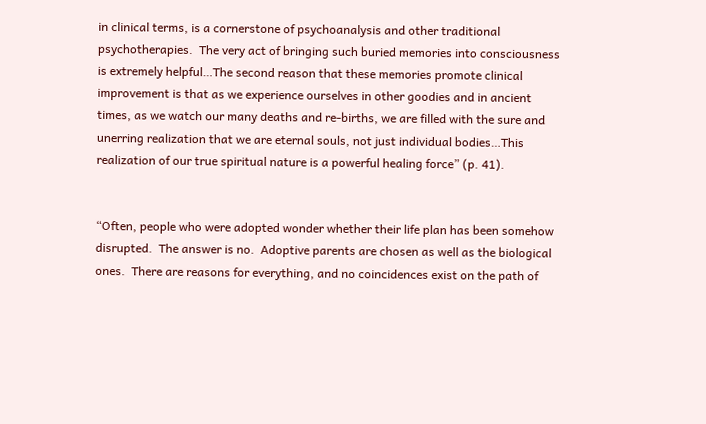in clinical terms, is a cornerstone of psychoanalysis and other traditional psychotherapies.  The very act of bringing such buried memories into consciousness is extremely helpful…The second reason that these memories promote clinical improvement is that as we experience ourselves in other goodies and in ancient times, as we watch our many deaths and re-births, we are filled with the sure and unerring realization that we are eternal souls, not just individual bodies…This realization of our true spiritual nature is a powerful healing force” (p. 41).


“Often, people who were adopted wonder whether their life plan has been somehow disrupted.  The answer is no.  Adoptive parents are chosen as well as the biological ones.  There are reasons for everything, and no coincidences exist on the path of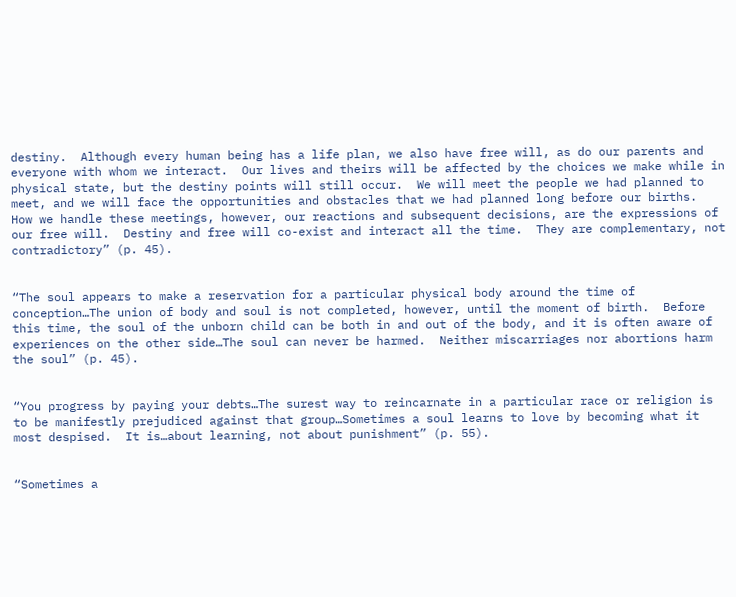destiny.  Although every human being has a life plan, we also have free will, as do our parents and everyone with whom we interact.  Our lives and theirs will be affected by the choices we make while in physical state, but the destiny points will still occur.  We will meet the people we had planned to meet, and we will face the opportunities and obstacles that we had planned long before our births.  How we handle these meetings, however, our reactions and subsequent decisions, are the expressions of our free will.  Destiny and free will co-exist and interact all the time.  They are complementary, not contradictory” (p. 45).


“The soul appears to make a reservation for a particular physical body around the time of conception…The union of body and soul is not completed, however, until the moment of birth.  Before this time, the soul of the unborn child can be both in and out of the body, and it is often aware of experiences on the other side…The soul can never be harmed.  Neither miscarriages nor abortions harm the soul” (p. 45).


“You progress by paying your debts…The surest way to reincarnate in a particular race or religion is to be manifestly prejudiced against that group…Sometimes a soul learns to love by becoming what it most despised.  It is…about learning, not about punishment” (p. 55).


“Sometimes a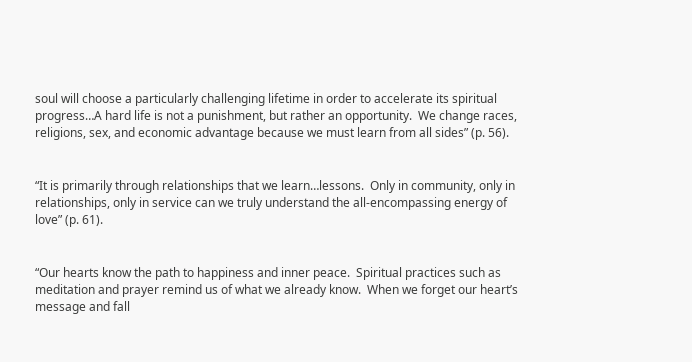soul will choose a particularly challenging lifetime in order to accelerate its spiritual progress…A hard life is not a punishment, but rather an opportunity.  We change races, religions, sex, and economic advantage because we must learn from all sides” (p. 56).


“It is primarily through relationships that we learn…lessons.  Only in community, only in relationships, only in service can we truly understand the all-encompassing energy of love” (p. 61).


“Our hearts know the path to happiness and inner peace.  Spiritual practices such as meditation and prayer remind us of what we already know.  When we forget our heart’s message and fall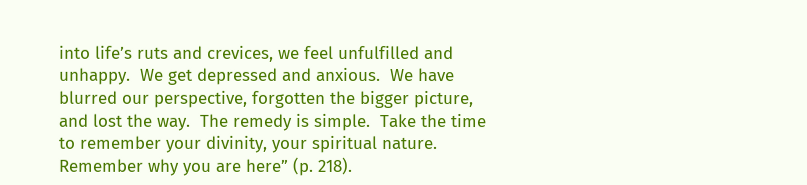into life’s ruts and crevices, we feel unfulfilled and unhappy.  We get depressed and anxious.  We have blurred our perspective, forgotten the bigger picture, and lost the way.  The remedy is simple.  Take the time to remember your divinity, your spiritual nature.  Remember why you are here” (p. 218).